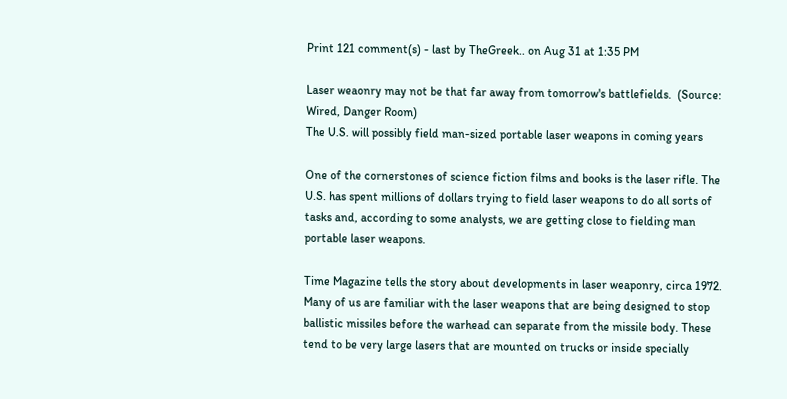Print 121 comment(s) - last by TheGreek.. on Aug 31 at 1:35 PM

Laser weaonry may not be that far away from tomorrow's battlefields.  (Source: Wired, Danger Room)
The U.S. will possibly field man-sized portable laser weapons in coming years

One of the cornerstones of science fiction films and books is the laser rifle. The U.S. has spent millions of dollars trying to field laser weapons to do all sorts of tasks and, according to some analysts, we are getting close to fielding man portable laser weapons.

Time Magazine tells the story about developments in laser weaponry, circa 1972. Many of us are familiar with the laser weapons that are being designed to stop ballistic missiles before the warhead can separate from the missile body. These tend to be very large lasers that are mounted on trucks or inside specially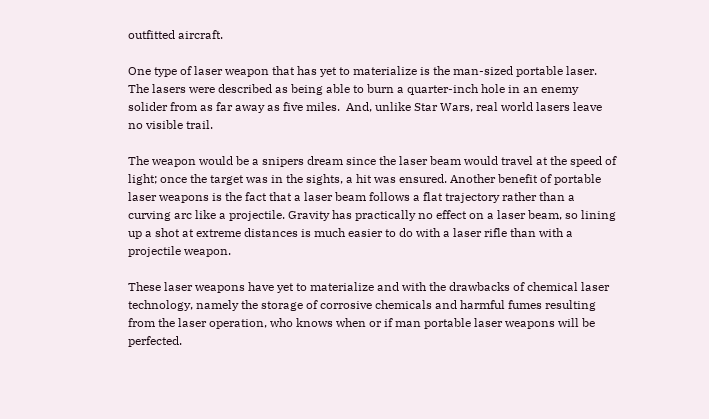outfitted aircraft.

One type of laser weapon that has yet to materialize is the man-sized portable laser. The lasers were described as being able to burn a quarter-inch hole in an enemy solider from as far away as five miles.  And, unlike Star Wars, real world lasers leave no visible trail.

The weapon would be a snipers dream since the laser beam would travel at the speed of light; once the target was in the sights, a hit was ensured. Another benefit of portable laser weapons is the fact that a laser beam follows a flat trajectory rather than a curving arc like a projectile. Gravity has practically no effect on a laser beam, so lining up a shot at extreme distances is much easier to do with a laser rifle than with a projectile weapon.

These laser weapons have yet to materialize and with the drawbacks of chemical laser technology, namely the storage of corrosive chemicals and harmful fumes resulting from the laser operation, who knows when or if man portable laser weapons will be perfected.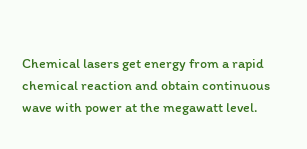Chemical lasers get energy from a rapid chemical reaction and obtain continuous wave with power at the megawatt level.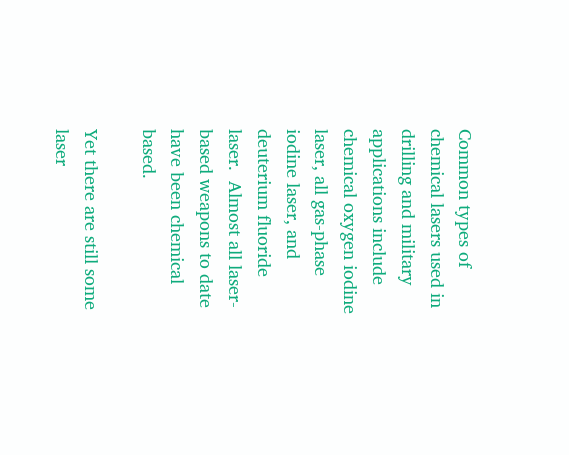Common types of chemical lasers used in drilling and military applications include chemical oxygen iodine laser, all gas-phase iodine laser, and deuterium fluoride laser.  Almost all laser-based weapons to date have been chemical based.

Yet there are still some laser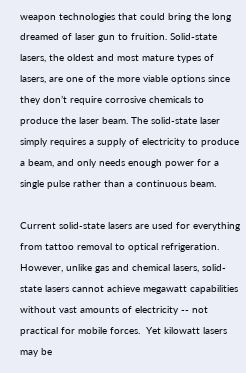weapon technologies that could bring the long dreamed of laser gun to fruition. Solid-state lasers, the oldest and most mature types of lasers, are one of the more viable options since they don’t require corrosive chemicals to produce the laser beam. The solid-state laser simply requires a supply of electricity to produce a beam, and only needs enough power for a single pulse rather than a continuous beam.

Current solid-state lasers are used for everything from tattoo removal to optical refrigeration. However, unlike gas and chemical lasers, solid-state lasers cannot achieve megawatt capabilities without vast amounts of electricity -- not practical for mobile forces.  Yet kilowatt lasers may be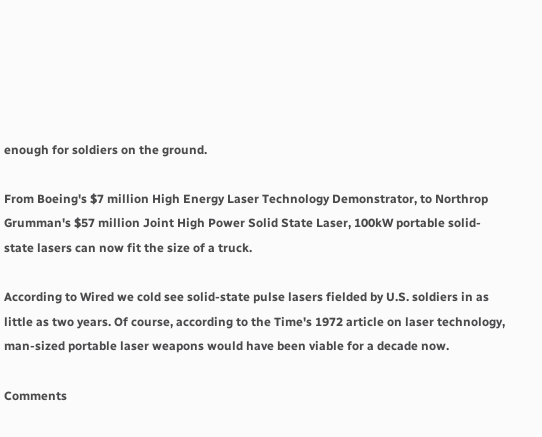enough for soldiers on the ground.

From Boeing's $7 million High Energy Laser Technology Demonstrator, to Northrop Grumman's $57 million Joint High Power Solid State Laser, 100kW portable solid-state lasers can now fit the size of a truck.

According to Wired we cold see solid-state pulse lasers fielded by U.S. soldiers in as little as two years. Of course, according to the Time's 1972 article on laser technology, man-sized portable laser weapons would have been viable for a decade now.

Comments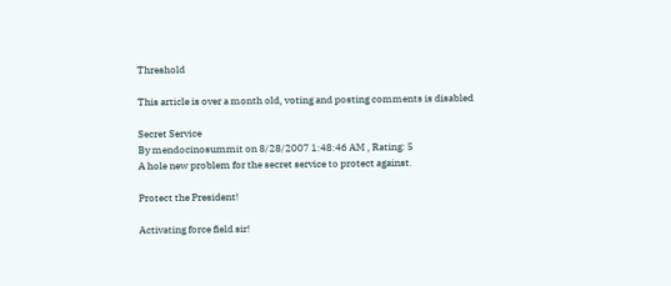Threshold

This article is over a month old, voting and posting comments is disabled

Secret Service
By mendocinosummit on 8/28/2007 1:48:46 AM , Rating: 5
A hole new problem for the secret service to protect against.

Protect the President!

Activating force field sir!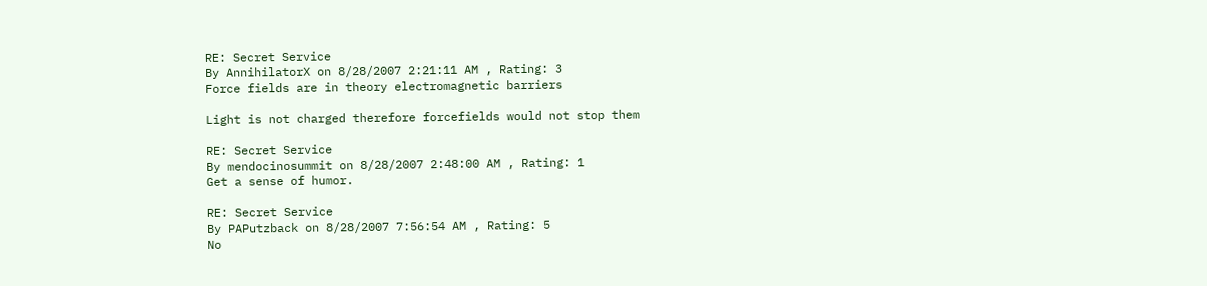RE: Secret Service
By AnnihilatorX on 8/28/2007 2:21:11 AM , Rating: 3
Force fields are in theory electromagnetic barriers

Light is not charged therefore forcefields would not stop them

RE: Secret Service
By mendocinosummit on 8/28/2007 2:48:00 AM , Rating: 1
Get a sense of humor.

RE: Secret Service
By PAPutzback on 8/28/2007 7:56:54 AM , Rating: 5
No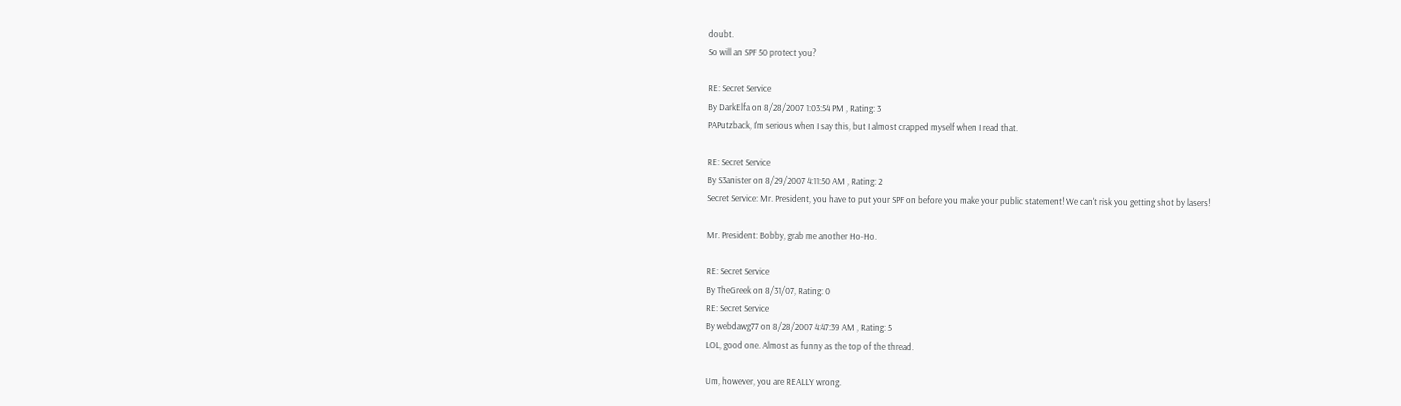doubt.
So will an SPF 50 protect you?

RE: Secret Service
By DarkElfa on 8/28/2007 1:03:54 PM , Rating: 3
PAPutzback, I'm serious when I say this, but I almost crapped myself when I read that.

RE: Secret Service
By S3anister on 8/29/2007 4:11:50 AM , Rating: 2
Secret Service: Mr. President, you have to put your SPF on before you make your public statement! We can't risk you getting shot by lasers!

Mr. President: Bobby, grab me another Ho-Ho.

RE: Secret Service
By TheGreek on 8/31/07, Rating: 0
RE: Secret Service
By webdawg77 on 8/28/2007 4:47:39 AM , Rating: 5
LOL, good one. Almost as funny as the top of the thread.

Um, however, you are REALLY wrong.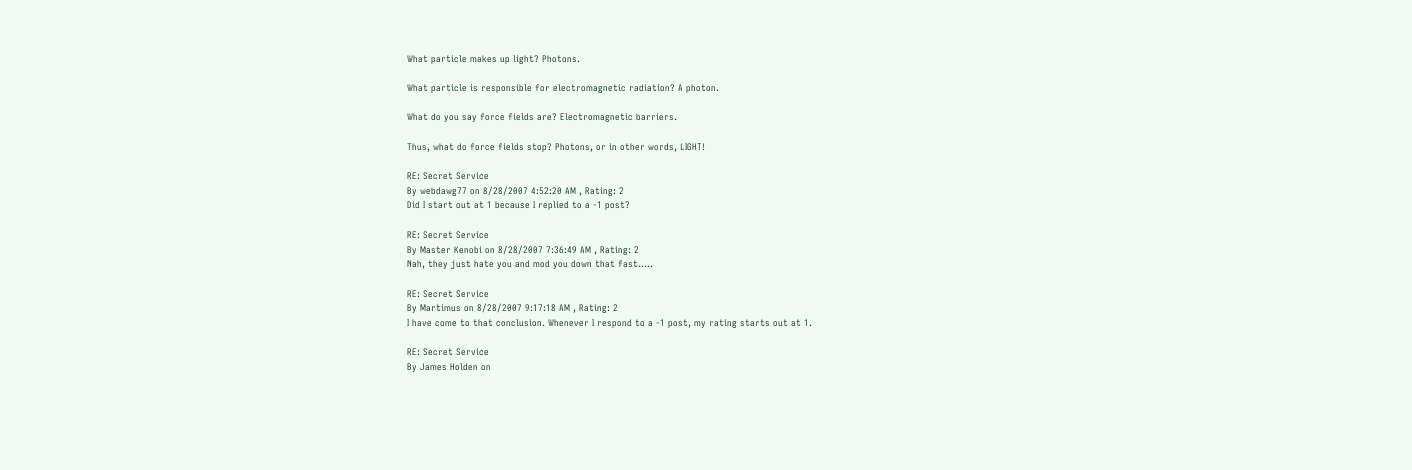What particle makes up light? Photons.

What particle is responsible for electromagnetic radiation? A photon.

What do you say force fields are? Electromagnetic barriers.

Thus, what do force fields stop? Photons, or in other words, LIGHT!

RE: Secret Service
By webdawg77 on 8/28/2007 4:52:20 AM , Rating: 2
Did I start out at 1 because I replied to a -1 post?

RE: Secret Service
By Master Kenobi on 8/28/2007 7:36:49 AM , Rating: 2
Nah, they just hate you and mod you down that fast.....

RE: Secret Service
By Martimus on 8/28/2007 9:17:18 AM , Rating: 2
I have come to that conclusion. Whenever I respond to a -1 post, my rating starts out at 1.

RE: Secret Service
By James Holden on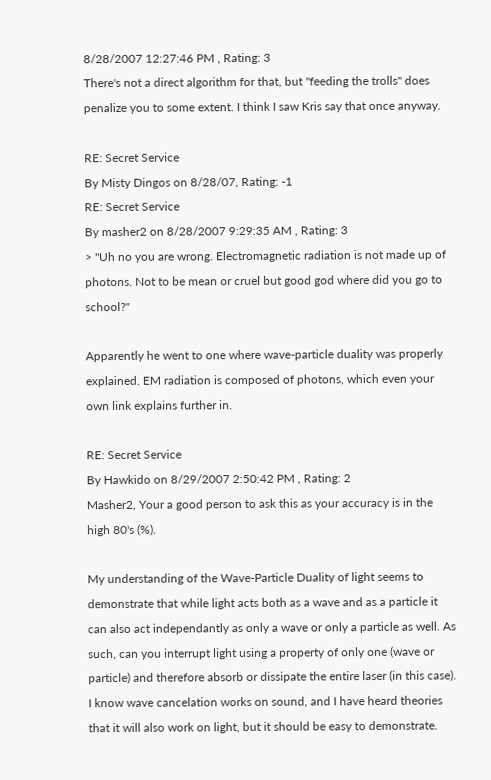8/28/2007 12:27:46 PM , Rating: 3
There's not a direct algorithm for that, but "feeding the trolls" does penalize you to some extent. I think I saw Kris say that once anyway.

RE: Secret Service
By Misty Dingos on 8/28/07, Rating: -1
RE: Secret Service
By masher2 on 8/28/2007 9:29:35 AM , Rating: 3
> "Uh no you are wrong. Electromagnetic radiation is not made up of photons. Not to be mean or cruel but good god where did you go to school?"

Apparently he went to one where wave-particle duality was properly explained. EM radiation is composed of photons, which even your own link explains further in.

RE: Secret Service
By Hawkido on 8/29/2007 2:50:42 PM , Rating: 2
Masher2, Your a good person to ask this as your accuracy is in the high 80's (%).

My understanding of the Wave-Particle Duality of light seems to demonstrate that while light acts both as a wave and as a particle it can also act independantly as only a wave or only a particle as well. As such, can you interrupt light using a property of only one (wave or particle) and therefore absorb or dissipate the entire laser (in this case). I know wave cancelation works on sound, and I have heard theories that it will also work on light, but it should be easy to demonstrate.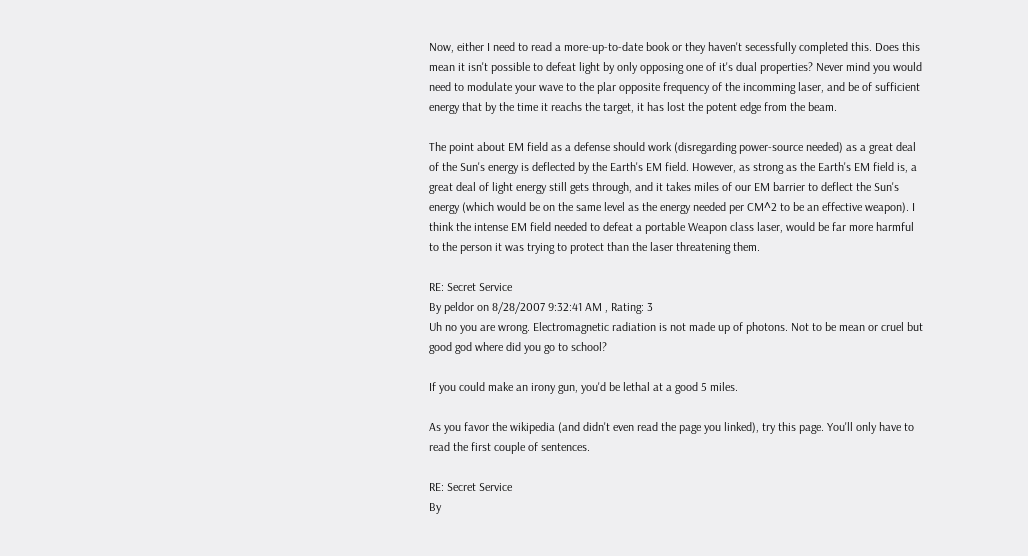Now, either I need to read a more-up-to-date book or they haven't secessfully completed this. Does this mean it isn't possible to defeat light by only opposing one of it's dual properties? Never mind you would need to modulate your wave to the plar opposite frequency of the incomming laser, and be of sufficient energy that by the time it reachs the target, it has lost the potent edge from the beam.

The point about EM field as a defense should work (disregarding power-source needed) as a great deal of the Sun's energy is deflected by the Earth's EM field. However, as strong as the Earth's EM field is, a great deal of light energy still gets through, and it takes miles of our EM barrier to deflect the Sun's energy (which would be on the same level as the energy needed per CM^2 to be an effective weapon). I think the intense EM field needed to defeat a portable Weapon class laser, would be far more harmful to the person it was trying to protect than the laser threatening them.

RE: Secret Service
By peldor on 8/28/2007 9:32:41 AM , Rating: 3
Uh no you are wrong. Electromagnetic radiation is not made up of photons. Not to be mean or cruel but good god where did you go to school?

If you could make an irony gun, you'd be lethal at a good 5 miles.

As you favor the wikipedia (and didn't even read the page you linked), try this page. You'll only have to read the first couple of sentences.

RE: Secret Service
By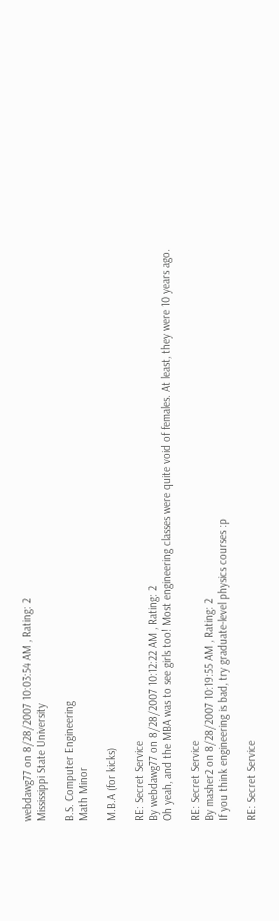webdawg77 on 8/28/2007 10:03:54 AM , Rating: 2
Mississippi State University

B.S. Computer Engineering
Math Minor

M.B.A (for kicks)

RE: Secret Service
By webdawg77 on 8/28/2007 10:12:22 AM , Rating: 2
Oh yeah, and the MBA was to see girls too! Most engineering classes were quite void of females. At least, they were 10 years ago.

RE: Secret Service
By masher2 on 8/28/2007 10:19:55 AM , Rating: 2
If you think engineering is bad, try graduate-level physics courses :p

RE: Secret Service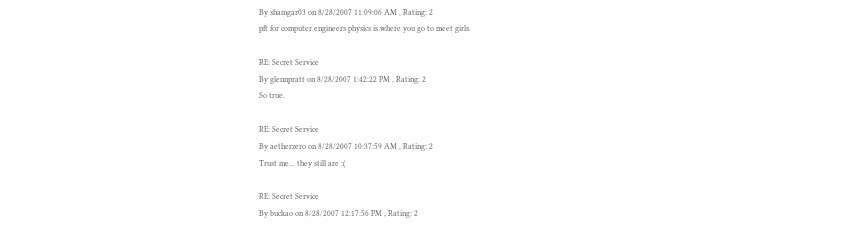By shamgar03 on 8/28/2007 11:09:06 AM , Rating: 2
pft for computer engineers physics is where you go to meet girls.

RE: Secret Service
By glennpratt on 8/28/2007 1:42:22 PM , Rating: 2
So true.

RE: Secret Service
By aetherzero on 8/28/2007 10:37:59 AM , Rating: 2
Trust me... they still are :(

RE: Secret Service
By buckao on 8/28/2007 12:17:56 PM , Rating: 2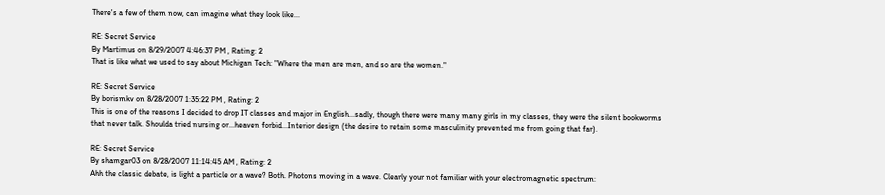There's a few of them now, can imagine what they look like...

RE: Secret Service
By Martimus on 8/29/2007 4:46:37 PM , Rating: 2
That is like what we used to say about Michigan Tech: "Where the men are men, and so are the women."

RE: Secret Service
By borismkv on 8/28/2007 1:35:22 PM , Rating: 2
This is one of the reasons I decided to drop IT classes and major in English...sadly, though there were many many girls in my classes, they were the silent bookworms that never talk. Shoulda tried nursing or...heaven forbid...Interior design (the desire to retain some masculinity prevented me from going that far).

RE: Secret Service
By shamgar03 on 8/28/2007 11:14:45 AM , Rating: 2
Ahh the classic debate, is light a particle or a wave? Both. Photons moving in a wave. Clearly your not familiar with your electromagnetic spectrum: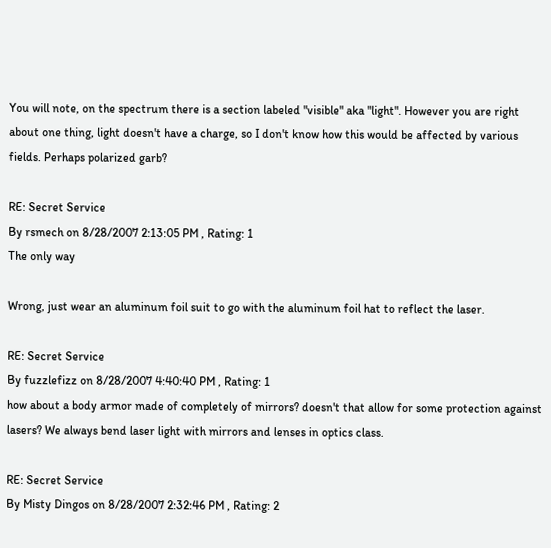You will note, on the spectrum there is a section labeled "visible" aka "light". However you are right about one thing, light doesn't have a charge, so I don't know how this would be affected by various fields. Perhaps polarized garb?

RE: Secret Service
By rsmech on 8/28/2007 2:13:05 PM , Rating: 1
The only way

Wrong, just wear an aluminum foil suit to go with the aluminum foil hat to reflect the laser.

RE: Secret Service
By fuzzlefizz on 8/28/2007 4:40:40 PM , Rating: 1
how about a body armor made of completely of mirrors? doesn't that allow for some protection against lasers? We always bend laser light with mirrors and lenses in optics class.

RE: Secret Service
By Misty Dingos on 8/28/2007 2:32:46 PM , Rating: 2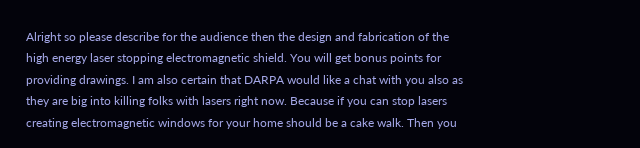Alright so please describe for the audience then the design and fabrication of the high energy laser stopping electromagnetic shield. You will get bonus points for providing drawings. I am also certain that DARPA would like a chat with you also as they are big into killing folks with lasers right now. Because if you can stop lasers creating electromagnetic windows for your home should be a cake walk. Then you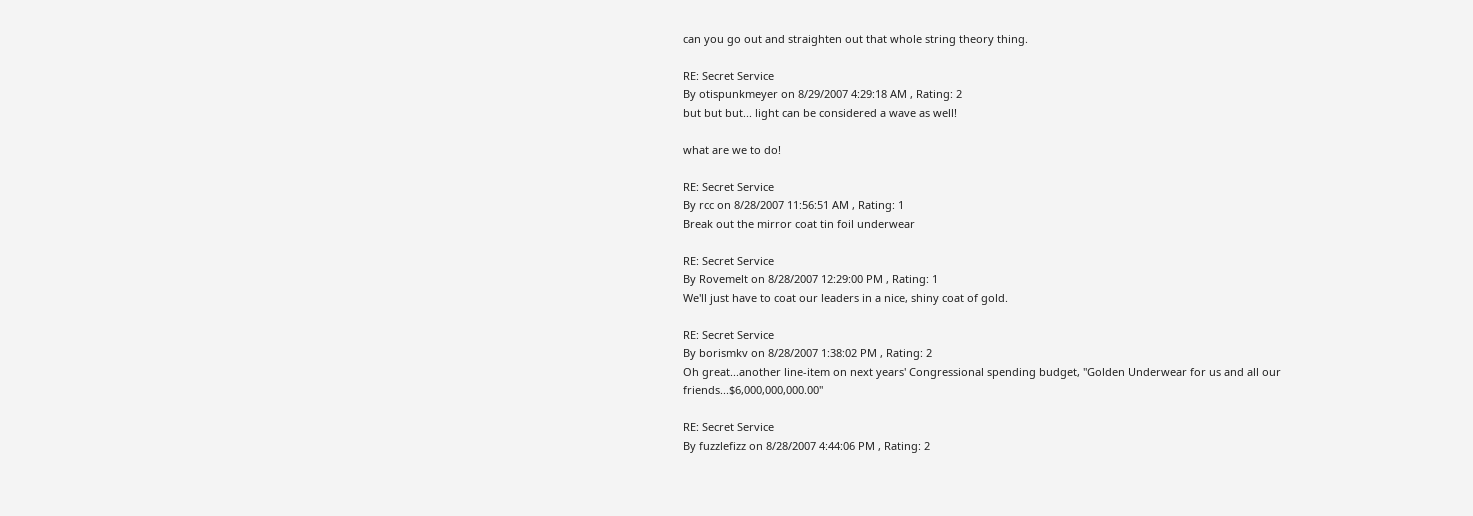can you go out and straighten out that whole string theory thing.

RE: Secret Service
By otispunkmeyer on 8/29/2007 4:29:18 AM , Rating: 2
but but but... light can be considered a wave as well!

what are we to do!

RE: Secret Service
By rcc on 8/28/2007 11:56:51 AM , Rating: 1
Break out the mirror coat tin foil underwear

RE: Secret Service
By Rovemelt on 8/28/2007 12:29:00 PM , Rating: 1
We'll just have to coat our leaders in a nice, shiny coat of gold.

RE: Secret Service
By borismkv on 8/28/2007 1:38:02 PM , Rating: 2
Oh great...another line-item on next years' Congressional spending budget, "Golden Underwear for us and all our friends...$6,000,000,000.00"

RE: Secret Service
By fuzzlefizz on 8/28/2007 4:44:06 PM , Rating: 2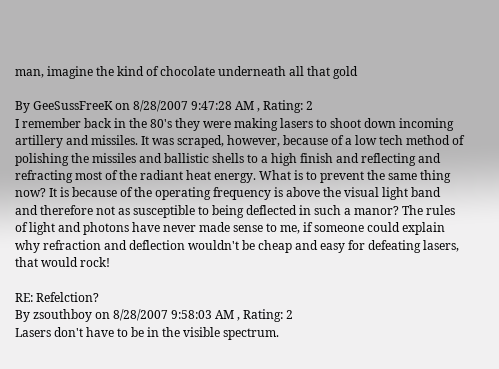man, imagine the kind of chocolate underneath all that gold

By GeeSussFreeK on 8/28/2007 9:47:28 AM , Rating: 2
I remember back in the 80's they were making lasers to shoot down incoming artillery and missiles. It was scraped, however, because of a low tech method of polishing the missiles and ballistic shells to a high finish and reflecting and refracting most of the radiant heat energy. What is to prevent the same thing now? It is because of the operating frequency is above the visual light band and therefore not as susceptible to being deflected in such a manor? The rules of light and photons have never made sense to me, if someone could explain why refraction and deflection wouldn't be cheap and easy for defeating lasers, that would rock!

RE: Refelction?
By zsouthboy on 8/28/2007 9:58:03 AM , Rating: 2
Lasers don't have to be in the visible spectrum.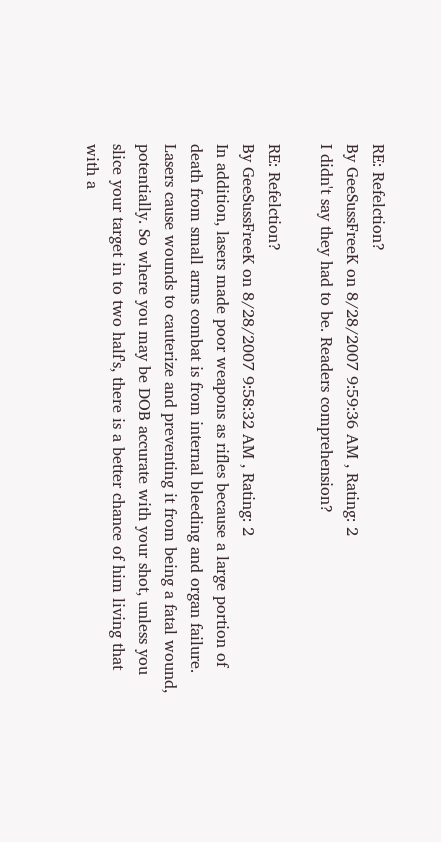RE: Refelction?
By GeeSussFreeK on 8/28/2007 9:59:36 AM , Rating: 2
I didn't say they had to be. Readers comprehension?

RE: Refelction?
By GeeSussFreeK on 8/28/2007 9:58:32 AM , Rating: 2
In addition, lasers made poor weapons as rifles because a large portion of death from small arms combat is from internal bleeding and organ failure. Lasers cause wounds to cauterize and preventing it from being a fatal wound, potentially. So where you may be DOB accurate with your shot, unless you slice your target in to two half's, there is a better chance of him living that with a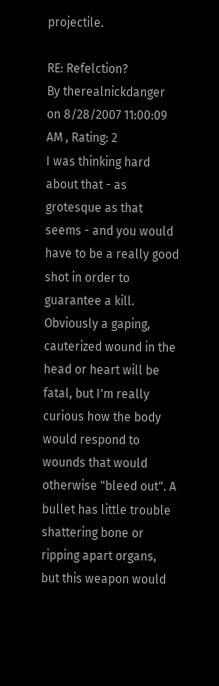projectile.

RE: Refelction?
By therealnickdanger on 8/28/2007 11:00:09 AM , Rating: 2
I was thinking hard about that - as grotesque as that seems - and you would have to be a really good shot in order to guarantee a kill. Obviously a gaping, cauterized wound in the head or heart will be fatal, but I'm really curious how the body would respond to wounds that would otherwise "bleed out". A bullet has little trouble shattering bone or ripping apart organs, but this weapon would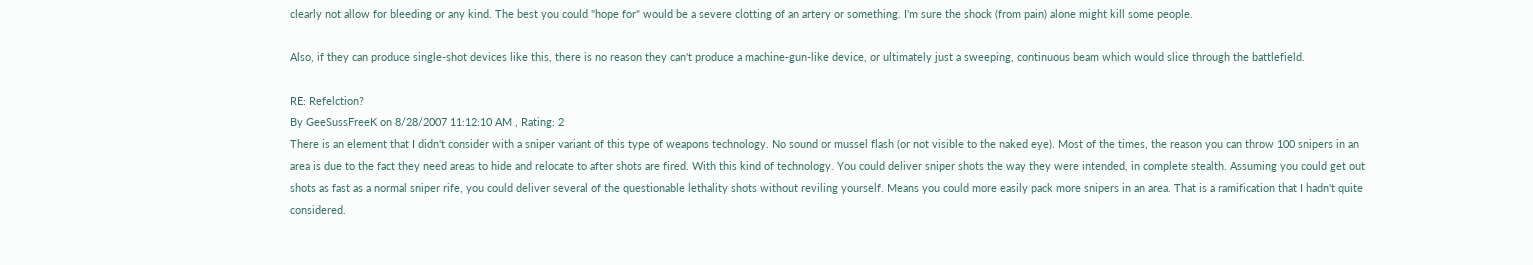clearly not allow for bleeding or any kind. The best you could "hope for" would be a severe clotting of an artery or something. I'm sure the shock (from pain) alone might kill some people.

Also, if they can produce single-shot devices like this, there is no reason they can't produce a machine-gun-like device, or ultimately just a sweeping, continuous beam which would slice through the battlefield.

RE: Refelction?
By GeeSussFreeK on 8/28/2007 11:12:10 AM , Rating: 2
There is an element that I didn't consider with a sniper variant of this type of weapons technology. No sound or mussel flash (or not visible to the naked eye). Most of the times, the reason you can throw 100 snipers in an area is due to the fact they need areas to hide and relocate to after shots are fired. With this kind of technology. You could deliver sniper shots the way they were intended, in complete stealth. Assuming you could get out shots as fast as a normal sniper rife, you could deliver several of the questionable lethality shots without reviling yourself. Means you could more easily pack more snipers in an area. That is a ramification that I hadn't quite considered.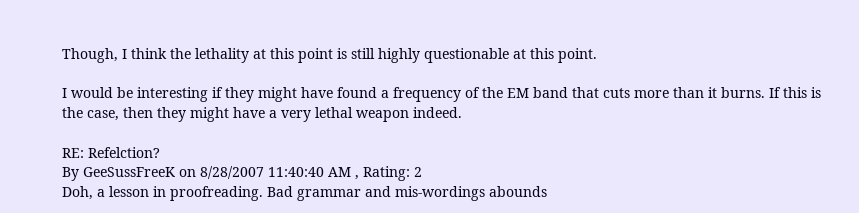Though, I think the lethality at this point is still highly questionable at this point.

I would be interesting if they might have found a frequency of the EM band that cuts more than it burns. If this is the case, then they might have a very lethal weapon indeed.

RE: Refelction?
By GeeSussFreeK on 8/28/2007 11:40:40 AM , Rating: 2
Doh, a lesson in proofreading. Bad grammar and mis-wordings abounds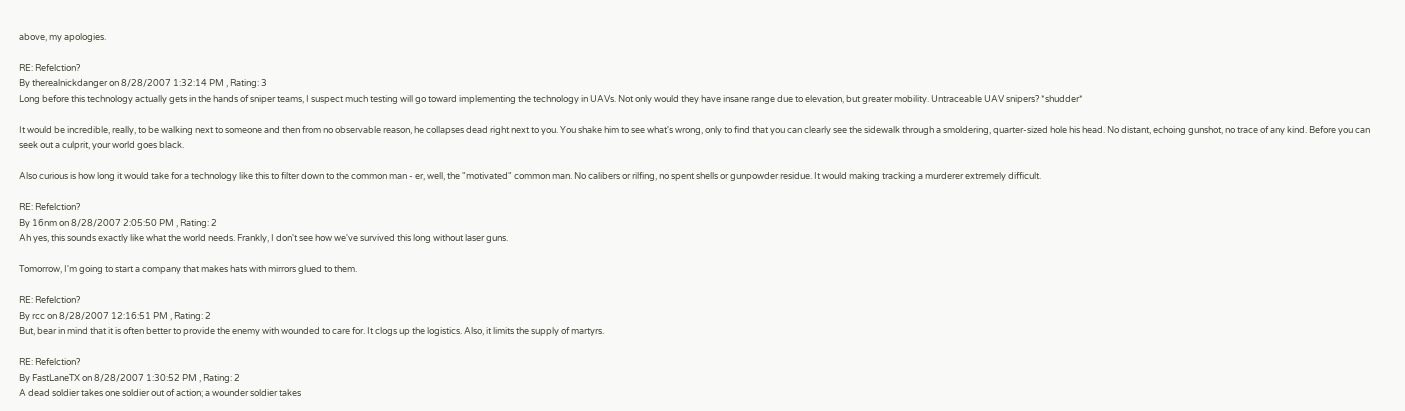above, my apologies.

RE: Refelction?
By therealnickdanger on 8/28/2007 1:32:14 PM , Rating: 3
Long before this technology actually gets in the hands of sniper teams, I suspect much testing will go toward implementing the technology in UAVs. Not only would they have insane range due to elevation, but greater mobility. Untraceable UAV snipers? *shudder*

It would be incredible, really, to be walking next to someone and then from no observable reason, he collapses dead right next to you. You shake him to see what's wrong, only to find that you can clearly see the sidewalk through a smoldering, quarter-sized hole his head. No distant, echoing gunshot, no trace of any kind. Before you can seek out a culprit, your world goes black.

Also curious is how long it would take for a technology like this to filter down to the common man - er, well, the "motivated" common man. No calibers or rilfing, no spent shells or gunpowder residue. It would making tracking a murderer extremely difficult.

RE: Refelction?
By 16nm on 8/28/2007 2:05:50 PM , Rating: 2
Ah yes, this sounds exactly like what the world needs. Frankly, I don't see how we've survived this long without laser guns.

Tomorrow, I'm going to start a company that makes hats with mirrors glued to them.

RE: Refelction?
By rcc on 8/28/2007 12:16:51 PM , Rating: 2
But, bear in mind that it is often better to provide the enemy with wounded to care for. It clogs up the logistics. Also, it limits the supply of martyrs.

RE: Refelction?
By FastLaneTX on 8/28/2007 1:30:52 PM , Rating: 2
A dead soldier takes one soldier out of action; a wounder soldier takes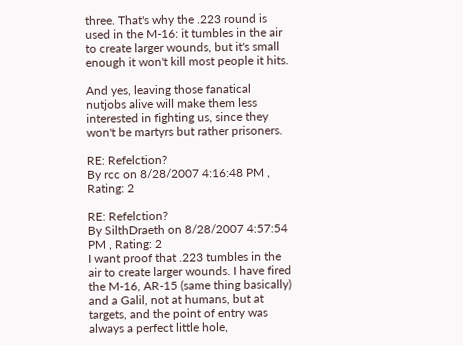three. That's why the .223 round is used in the M-16: it tumbles in the air to create larger wounds, but it's small enough it won't kill most people it hits.

And yes, leaving those fanatical nutjobs alive will make them less interested in fighting us, since they won't be martyrs but rather prisoners.

RE: Refelction?
By rcc on 8/28/2007 4:16:48 PM , Rating: 2

RE: Refelction?
By SilthDraeth on 8/28/2007 4:57:54 PM , Rating: 2
I want proof that .223 tumbles in the air to create larger wounds. I have fired the M-16, AR-15 (same thing basically) and a Galil, not at humans, but at targets, and the point of entry was always a perfect little hole,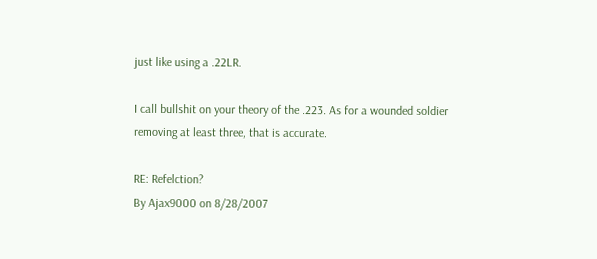just like using a .22LR.

I call bullshit on your theory of the .223. As for a wounded soldier removing at least three, that is accurate.

RE: Refelction?
By Ajax9000 on 8/28/2007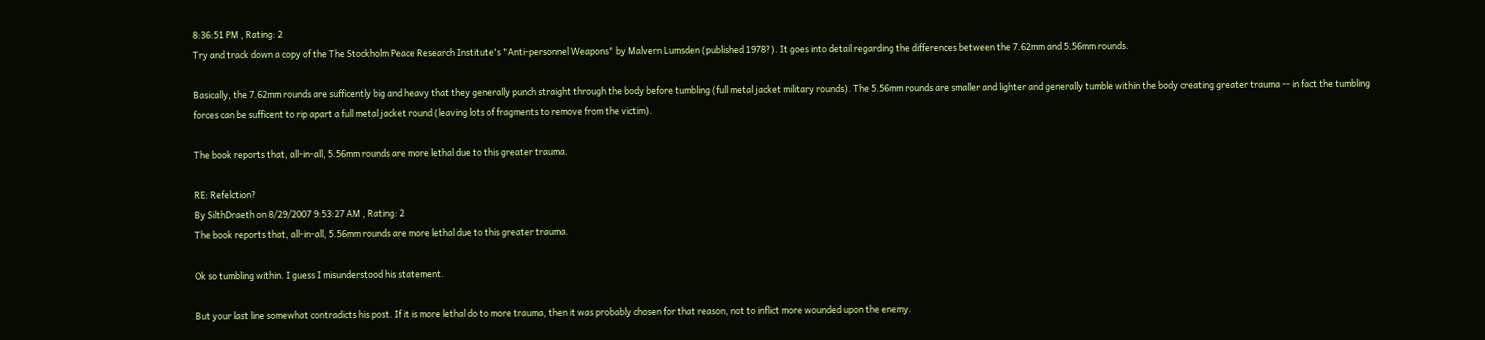8:36:51 PM , Rating: 2
Try and track down a copy of the The Stockholm Peace Research Institute's "Anti-personnel Weapons" by Malvern Lumsden (published 1978?). It goes into detail regarding the differences between the 7.62mm and 5.56mm rounds.

Basically, the 7.62mm rounds are sufficently big and heavy that they generally punch straight through the body before tumbling (full metal jacket military rounds). The 5.56mm rounds are smaller and lighter and generally tumble within the body creating greater trauma -- in fact the tumbling forces can be sufficent to rip apart a full metal jacket round (leaving lots of fragments to remove from the victim).

The book reports that, all-in-all, 5.56mm rounds are more lethal due to this greater trauma.

RE: Refelction?
By SilthDraeth on 8/29/2007 9:53:27 AM , Rating: 2
The book reports that, all-in-all, 5.56mm rounds are more lethal due to this greater trauma.

Ok so tumbling within. I guess I misunderstood his statement.

But your last line somewhat contradicts his post. If it is more lethal do to more trauma, then it was probably chosen for that reason, not to inflict more wounded upon the enemy.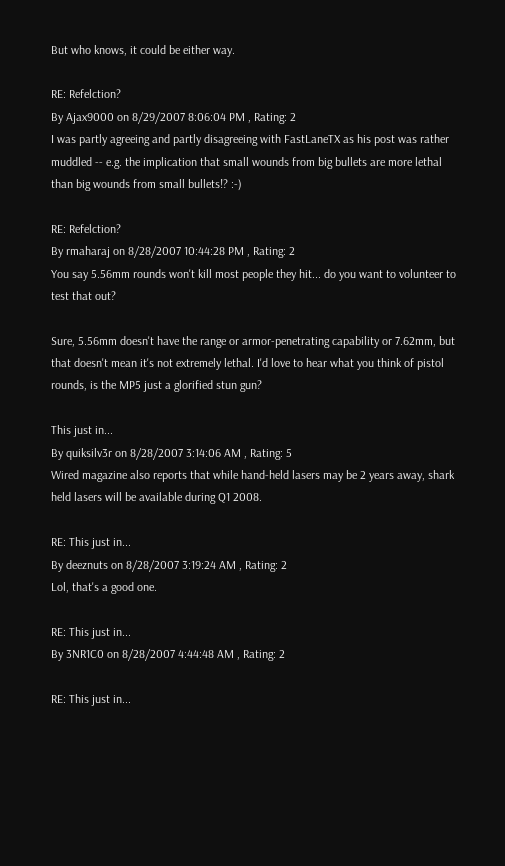But who knows, it could be either way.

RE: Refelction?
By Ajax9000 on 8/29/2007 8:06:04 PM , Rating: 2
I was partly agreeing and partly disagreeing with FastLaneTX as his post was rather muddled -- e.g. the implication that small wounds from big bullets are more lethal than big wounds from small bullets!? :-)

RE: Refelction?
By rmaharaj on 8/28/2007 10:44:28 PM , Rating: 2
You say 5.56mm rounds won't kill most people they hit... do you want to volunteer to test that out?

Sure, 5.56mm doesn't have the range or armor-penetrating capability or 7.62mm, but that doesn't mean it's not extremely lethal. I'd love to hear what you think of pistol rounds, is the MP5 just a glorified stun gun?

This just in...
By quiksilv3r on 8/28/2007 3:14:06 AM , Rating: 5
Wired magazine also reports that while hand-held lasers may be 2 years away, shark held lasers will be available during Q1 2008.

RE: This just in...
By deeznuts on 8/28/2007 3:19:24 AM , Rating: 2
Lol, that's a good one.

RE: This just in...
By 3NR1C0 on 8/28/2007 4:44:48 AM , Rating: 2

RE: This just in...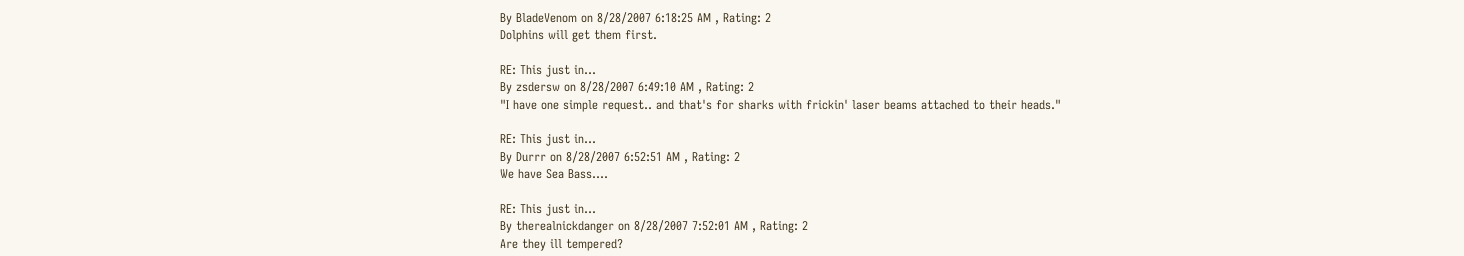By BladeVenom on 8/28/2007 6:18:25 AM , Rating: 2
Dolphins will get them first.

RE: This just in...
By zsdersw on 8/28/2007 6:49:10 AM , Rating: 2
"I have one simple request.. and that's for sharks with frickin' laser beams attached to their heads."

RE: This just in...
By Durrr on 8/28/2007 6:52:51 AM , Rating: 2
We have Sea Bass....

RE: This just in...
By therealnickdanger on 8/28/2007 7:52:01 AM , Rating: 2
Are they ill tempered?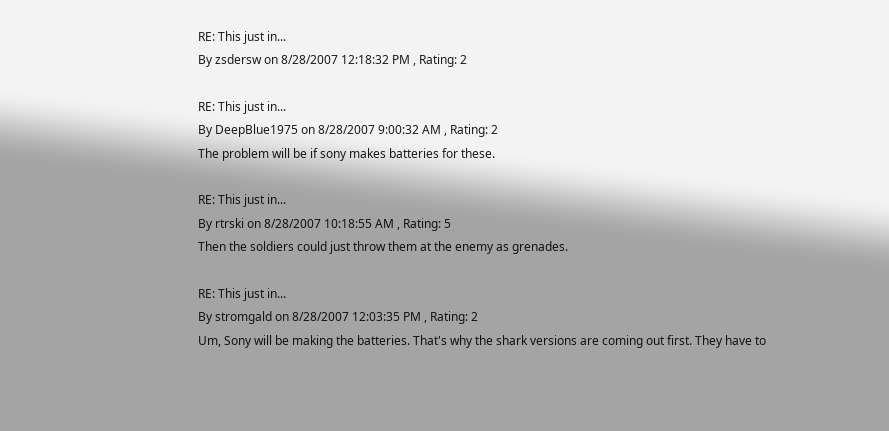RE: This just in...
By zsdersw on 8/28/2007 12:18:32 PM , Rating: 2

RE: This just in...
By DeepBlue1975 on 8/28/2007 9:00:32 AM , Rating: 2
The problem will be if sony makes batteries for these.

RE: This just in...
By rtrski on 8/28/2007 10:18:55 AM , Rating: 5
Then the soldiers could just throw them at the enemy as grenades.

RE: This just in...
By stromgald on 8/28/2007 12:03:35 PM , Rating: 2
Um, Sony will be making the batteries. That's why the shark versions are coming out first. They have to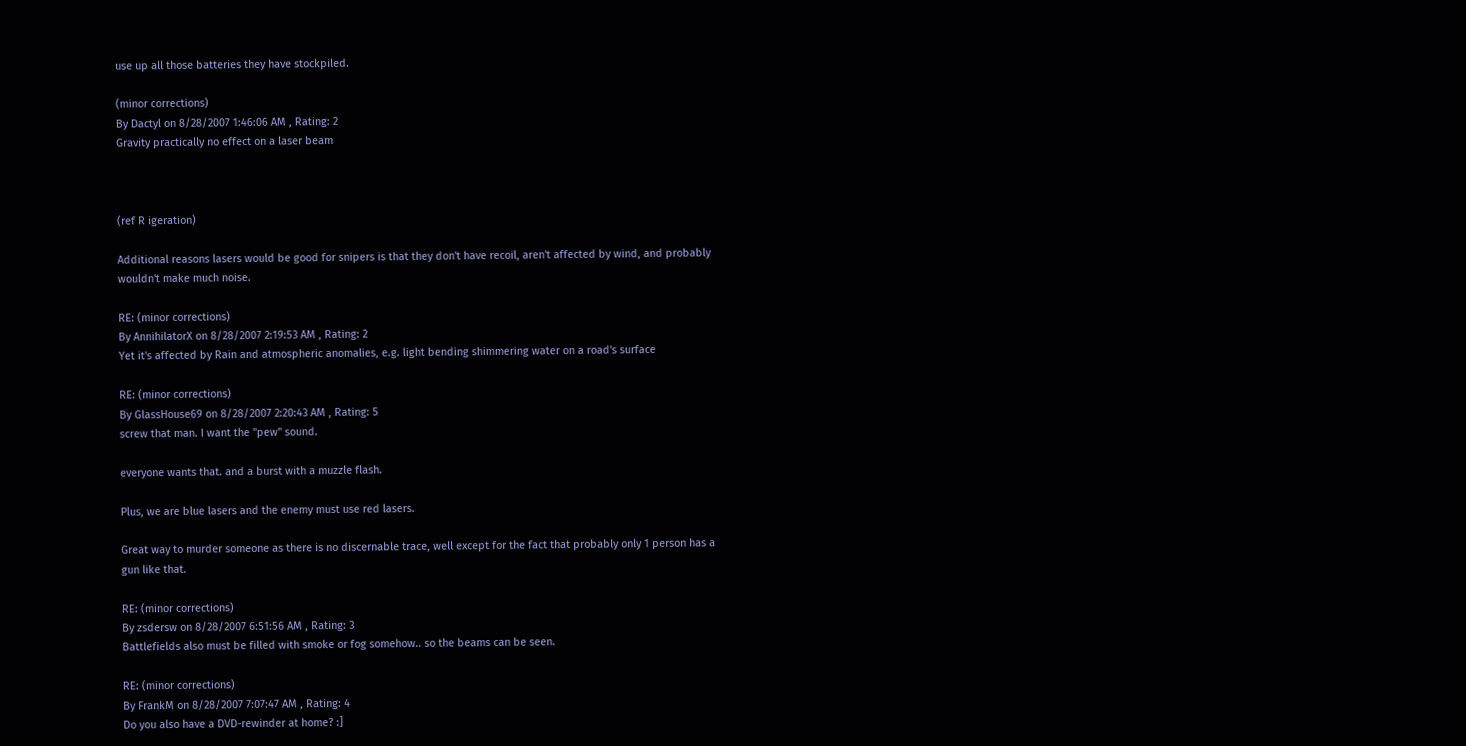use up all those batteries they have stockpiled.

(minor corrections)
By Dactyl on 8/28/2007 1:46:06 AM , Rating: 2
Gravity practically no effect on a laser beam



(ref R igeration)

Additional reasons lasers would be good for snipers is that they don't have recoil, aren't affected by wind, and probably wouldn't make much noise.

RE: (minor corrections)
By AnnihilatorX on 8/28/2007 2:19:53 AM , Rating: 2
Yet it's affected by Rain and atmospheric anomalies, e.g. light bending shimmering water on a road's surface

RE: (minor corrections)
By GlassHouse69 on 8/28/2007 2:20:43 AM , Rating: 5
screw that man. I want the "pew" sound.

everyone wants that. and a burst with a muzzle flash.

Plus, we are blue lasers and the enemy must use red lasers.

Great way to murder someone as there is no discernable trace, well except for the fact that probably only 1 person has a gun like that.

RE: (minor corrections)
By zsdersw on 8/28/2007 6:51:56 AM , Rating: 3
Battlefields also must be filled with smoke or fog somehow.. so the beams can be seen.

RE: (minor corrections)
By FrankM on 8/28/2007 7:07:47 AM , Rating: 4
Do you also have a DVD-rewinder at home? :]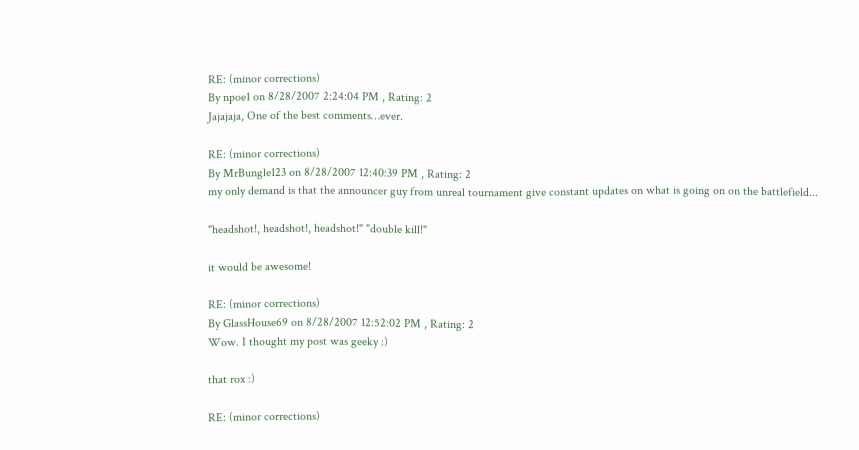RE: (minor corrections)
By npoe1 on 8/28/2007 2:24:04 PM , Rating: 2
Jajajaja, One of the best comments…ever.

RE: (minor corrections)
By MrBungle123 on 8/28/2007 12:40:39 PM , Rating: 2
my only demand is that the announcer guy from unreal tournament give constant updates on what is going on on the battlefield...

"headshot!, headshot!, headshot!" "double kill!"

it would be awesome!

RE: (minor corrections)
By GlassHouse69 on 8/28/2007 12:52:02 PM , Rating: 2
Wow. I thought my post was geeky :)

that rox :)

RE: (minor corrections)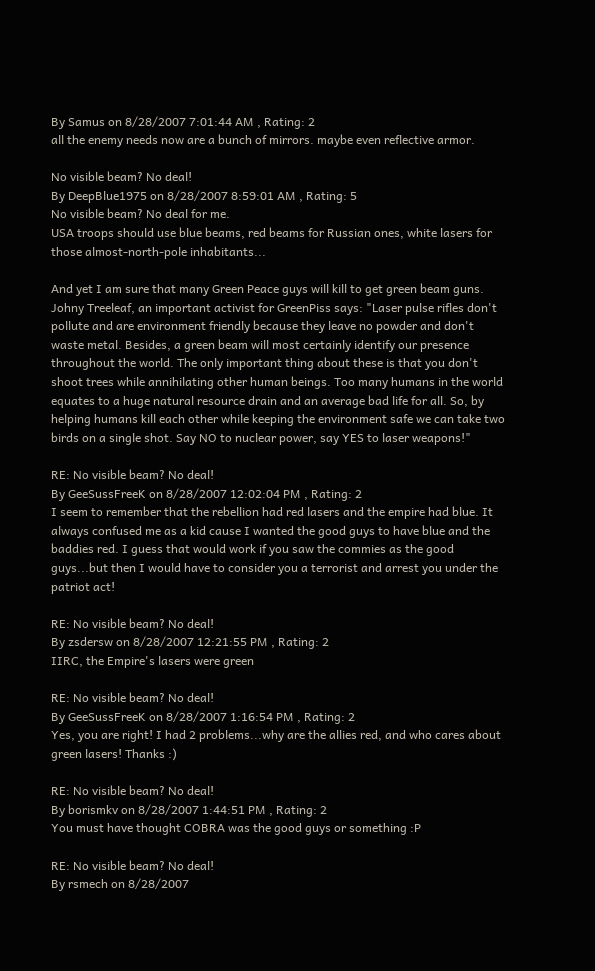By Samus on 8/28/2007 7:01:44 AM , Rating: 2
all the enemy needs now are a bunch of mirrors. maybe even reflective armor.

No visible beam? No deal!
By DeepBlue1975 on 8/28/2007 8:59:01 AM , Rating: 5
No visible beam? No deal for me.
USA troops should use blue beams, red beams for Russian ones, white lasers for those almost-north-pole inhabitants...

And yet I am sure that many Green Peace guys will kill to get green beam guns.
Johny Treeleaf, an important activist for GreenPiss says: "Laser pulse rifles don't pollute and are environment friendly because they leave no powder and don't waste metal. Besides, a green beam will most certainly identify our presence throughout the world. The only important thing about these is that you don't shoot trees while annihilating other human beings. Too many humans in the world equates to a huge natural resource drain and an average bad life for all. So, by helping humans kill each other while keeping the environment safe we can take two birds on a single shot. Say NO to nuclear power, say YES to laser weapons!"

RE: No visible beam? No deal!
By GeeSussFreeK on 8/28/2007 12:02:04 PM , Rating: 2
I seem to remember that the rebellion had red lasers and the empire had blue. It always confused me as a kid cause I wanted the good guys to have blue and the baddies red. I guess that would work if you saw the commies as the good guys...but then I would have to consider you a terrorist and arrest you under the patriot act!

RE: No visible beam? No deal!
By zsdersw on 8/28/2007 12:21:55 PM , Rating: 2
IIRC, the Empire's lasers were green

RE: No visible beam? No deal!
By GeeSussFreeK on 8/28/2007 1:16:54 PM , Rating: 2
Yes, you are right! I had 2 problems...why are the allies red, and who cares about green lasers! Thanks :)

RE: No visible beam? No deal!
By borismkv on 8/28/2007 1:44:51 PM , Rating: 2
You must have thought COBRA was the good guys or something :P

RE: No visible beam? No deal!
By rsmech on 8/28/2007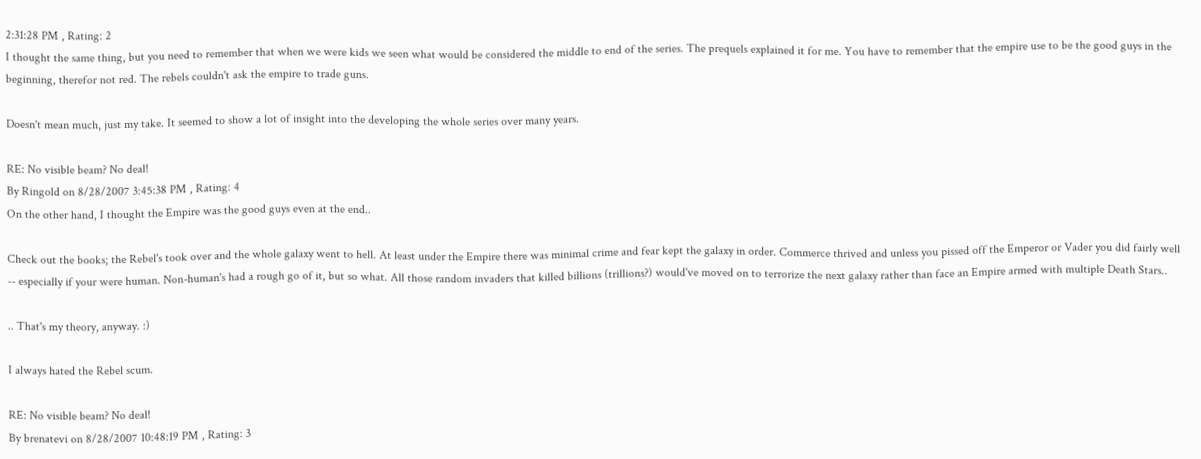2:31:28 PM , Rating: 2
I thought the same thing, but you need to remember that when we were kids we seen what would be considered the middle to end of the series. The prequels explained it for me. You have to remember that the empire use to be the good guys in the beginning, therefor not red. The rebels couldn't ask the empire to trade guns.

Doesn't mean much, just my take. It seemed to show a lot of insight into the developing the whole series over many years.

RE: No visible beam? No deal!
By Ringold on 8/28/2007 3:45:38 PM , Rating: 4
On the other hand, I thought the Empire was the good guys even at the end..

Check out the books; the Rebel's took over and the whole galaxy went to hell. At least under the Empire there was minimal crime and fear kept the galaxy in order. Commerce thrived and unless you pissed off the Emperor or Vader you did fairly well -- especially if your were human. Non-human's had a rough go of it, but so what. All those random invaders that killed billions (trillions?) would've moved on to terrorize the next galaxy rather than face an Empire armed with multiple Death Stars..

.. That's my theory, anyway. :)

I always hated the Rebel scum.

RE: No visible beam? No deal!
By brenatevi on 8/28/2007 10:48:19 PM , Rating: 3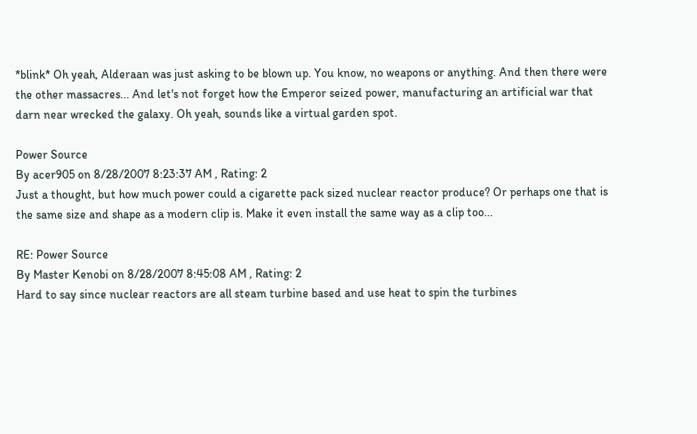*blink* Oh yeah, Alderaan was just asking to be blown up. You know, no weapons or anything. And then there were the other massacres... And let's not forget how the Emperor seized power, manufacturing an artificial war that darn near wrecked the galaxy. Oh yeah, sounds like a virtual garden spot.

Power Source
By acer905 on 8/28/2007 8:23:37 AM , Rating: 2
Just a thought, but how much power could a cigarette pack sized nuclear reactor produce? Or perhaps one that is the same size and shape as a modern clip is. Make it even install the same way as a clip too...

RE: Power Source
By Master Kenobi on 8/28/2007 8:45:08 AM , Rating: 2
Hard to say since nuclear reactors are all steam turbine based and use heat to spin the turbines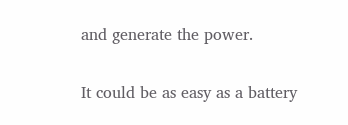and generate the power.

It could be as easy as a battery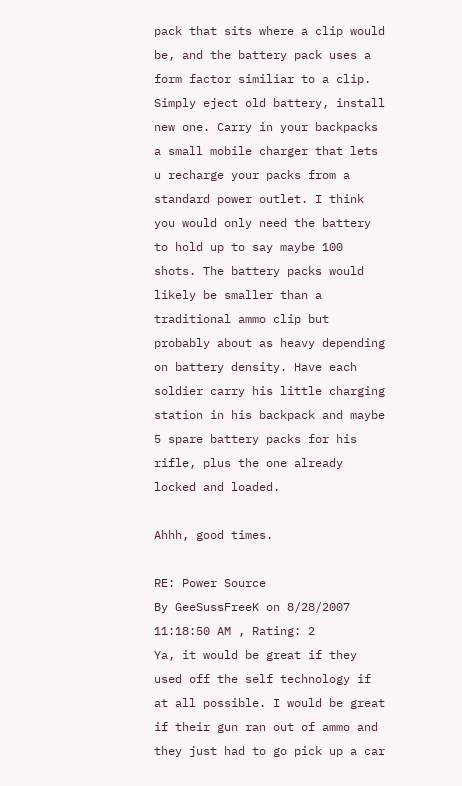pack that sits where a clip would be, and the battery pack uses a form factor similiar to a clip. Simply eject old battery, install new one. Carry in your backpacks a small mobile charger that lets u recharge your packs from a standard power outlet. I think you would only need the battery to hold up to say maybe 100 shots. The battery packs would likely be smaller than a traditional ammo clip but probably about as heavy depending on battery density. Have each soldier carry his little charging station in his backpack and maybe 5 spare battery packs for his rifle, plus the one already locked and loaded.

Ahhh, good times.

RE: Power Source
By GeeSussFreeK on 8/28/2007 11:18:50 AM , Rating: 2
Ya, it would be great if they used off the self technology if at all possible. I would be great if their gun ran out of ammo and they just had to go pick up a car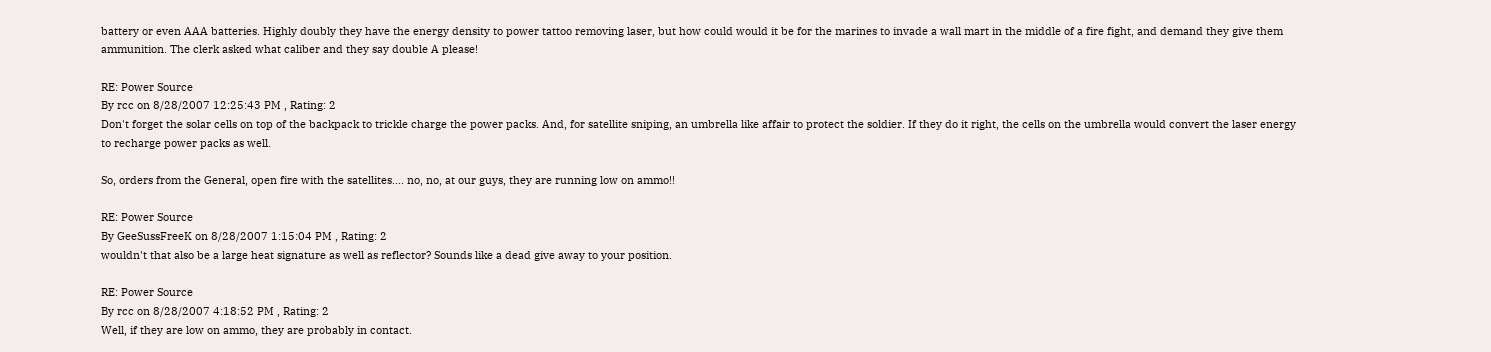battery or even AAA batteries. Highly doubly they have the energy density to power tattoo removing laser, but how could would it be for the marines to invade a wall mart in the middle of a fire fight, and demand they give them ammunition. The clerk asked what caliber and they say double A please!

RE: Power Source
By rcc on 8/28/2007 12:25:43 PM , Rating: 2
Don't forget the solar cells on top of the backpack to trickle charge the power packs. And, for satellite sniping, an umbrella like affair to protect the soldier. If they do it right, the cells on the umbrella would convert the laser energy to recharge power packs as well.

So, orders from the General, open fire with the satellites.... no, no, at our guys, they are running low on ammo!!

RE: Power Source
By GeeSussFreeK on 8/28/2007 1:15:04 PM , Rating: 2
wouldn't that also be a large heat signature as well as reflector? Sounds like a dead give away to your position.

RE: Power Source
By rcc on 8/28/2007 4:18:52 PM , Rating: 2
Well, if they are low on ammo, they are probably in contact.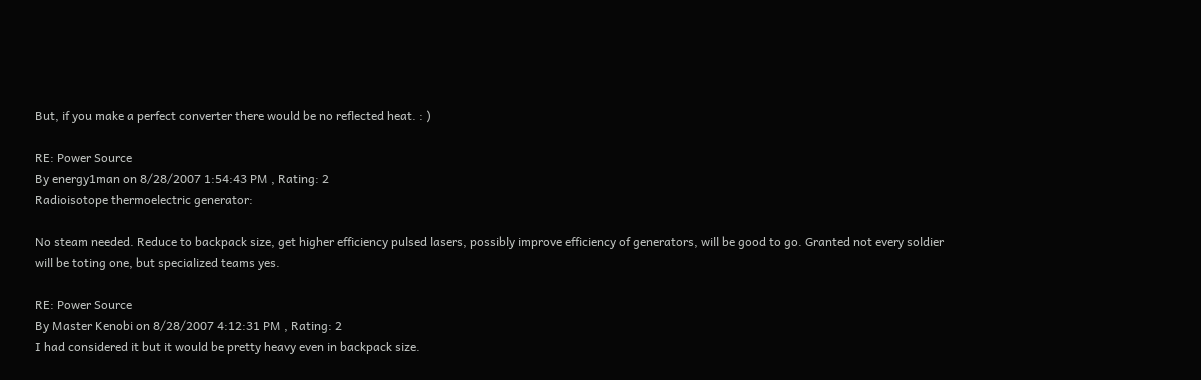But, if you make a perfect converter there would be no reflected heat. : )

RE: Power Source
By energy1man on 8/28/2007 1:54:43 PM , Rating: 2
Radioisotope thermoelectric generator:

No steam needed. Reduce to backpack size, get higher efficiency pulsed lasers, possibly improve efficiency of generators, will be good to go. Granted not every soldier will be toting one, but specialized teams yes.

RE: Power Source
By Master Kenobi on 8/28/2007 4:12:31 PM , Rating: 2
I had considered it but it would be pretty heavy even in backpack size.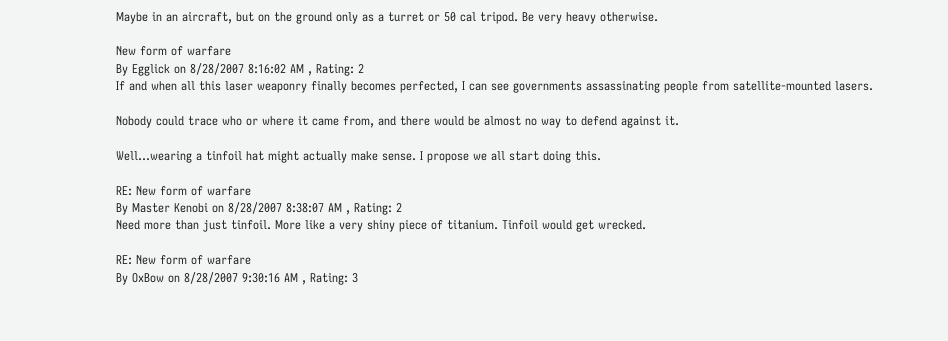Maybe in an aircraft, but on the ground only as a turret or 50 cal tripod. Be very heavy otherwise.

New form of warfare
By Egglick on 8/28/2007 8:16:02 AM , Rating: 2
If and when all this laser weaponry finally becomes perfected, I can see governments assassinating people from satellite-mounted lasers.

Nobody could trace who or where it came from, and there would be almost no way to defend against it.

Well...wearing a tinfoil hat might actually make sense. I propose we all start doing this.

RE: New form of warfare
By Master Kenobi on 8/28/2007 8:38:07 AM , Rating: 2
Need more than just tinfoil. More like a very shiny piece of titanium. Tinfoil would get wrecked.

RE: New form of warfare
By OxBow on 8/28/2007 9:30:16 AM , Rating: 3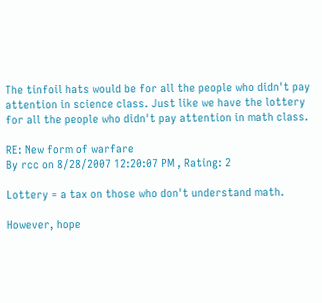The tinfoil hats would be for all the people who didn't pay attention in science class. Just like we have the lottery for all the people who didn't pay attention in math class.

RE: New form of warfare
By rcc on 8/28/2007 12:20:07 PM , Rating: 2

Lottery = a tax on those who don't understand math.

However, hope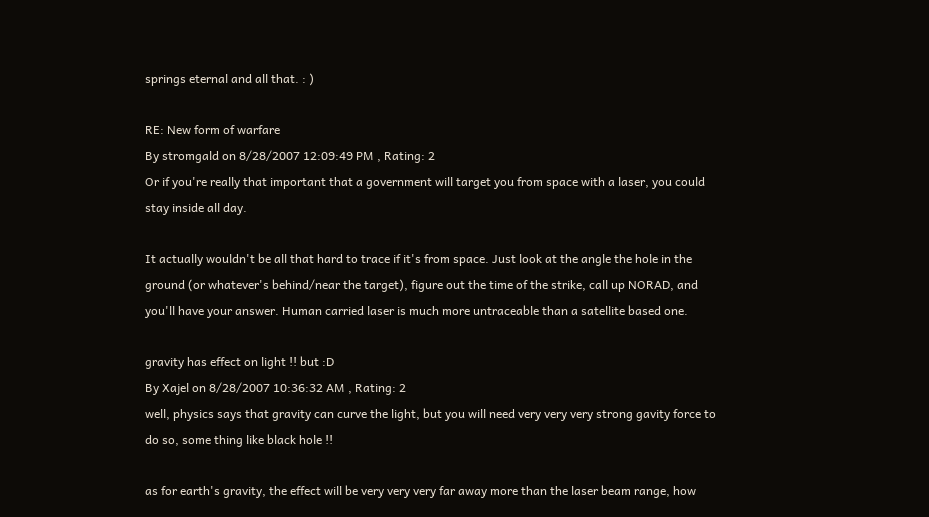springs eternal and all that. : )

RE: New form of warfare
By stromgald on 8/28/2007 12:09:49 PM , Rating: 2
Or if you're really that important that a government will target you from space with a laser, you could stay inside all day.

It actually wouldn't be all that hard to trace if it's from space. Just look at the angle the hole in the ground (or whatever's behind/near the target), figure out the time of the strike, call up NORAD, and you'll have your answer. Human carried laser is much more untraceable than a satellite based one.

gravity has effect on light !! but :D
By Xajel on 8/28/2007 10:36:32 AM , Rating: 2
well, physics says that gravity can curve the light, but you will need very very very strong gavity force to do so, some thing like black hole !!

as for earth's gravity, the effect will be very very very far away more than the laser beam range, how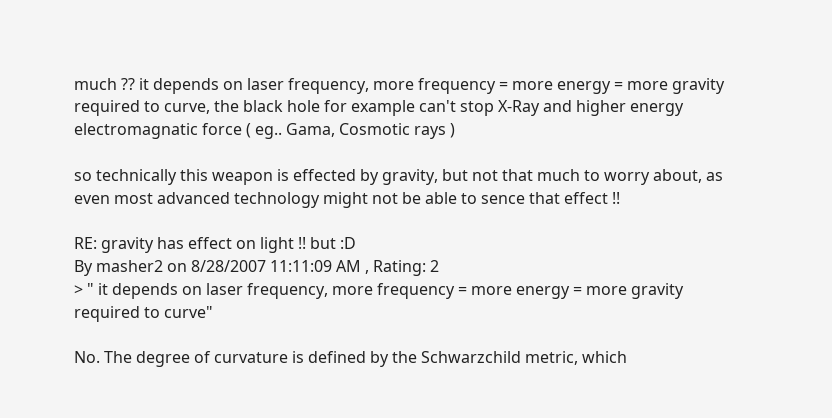much ?? it depends on laser frequency, more frequency = more energy = more gravity required to curve, the black hole for example can't stop X-Ray and higher energy electromagnatic force ( eg.. Gama, Cosmotic rays )

so technically this weapon is effected by gravity, but not that much to worry about, as even most advanced technology might not be able to sence that effect !!

RE: gravity has effect on light !! but :D
By masher2 on 8/28/2007 11:11:09 AM , Rating: 2
> " it depends on laser frequency, more frequency = more energy = more gravity required to curve"

No. The degree of curvature is defined by the Schwarzchild metric, which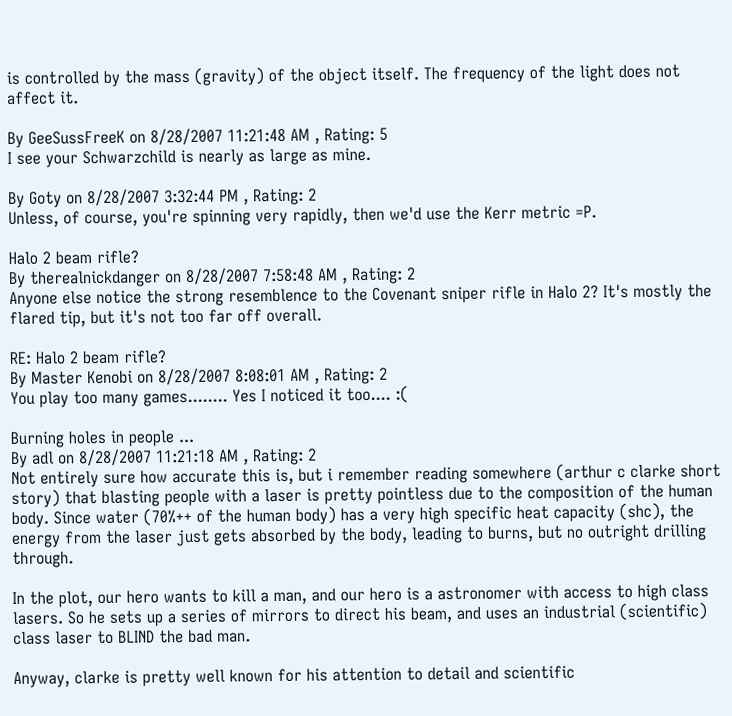is controlled by the mass (gravity) of the object itself. The frequency of the light does not affect it.

By GeeSussFreeK on 8/28/2007 11:21:48 AM , Rating: 5
I see your Schwarzchild is nearly as large as mine.

By Goty on 8/28/2007 3:32:44 PM , Rating: 2
Unless, of course, you're spinning very rapidly, then we'd use the Kerr metric =P.

Halo 2 beam rifle?
By therealnickdanger on 8/28/2007 7:58:48 AM , Rating: 2
Anyone else notice the strong resemblence to the Covenant sniper rifle in Halo 2? It's mostly the flared tip, but it's not too far off overall.

RE: Halo 2 beam rifle?
By Master Kenobi on 8/28/2007 8:08:01 AM , Rating: 2
You play too many games........ Yes I noticed it too.... :(

Burning holes in people ...
By adl on 8/28/2007 11:21:18 AM , Rating: 2
Not entirely sure how accurate this is, but i remember reading somewhere (arthur c clarke short story) that blasting people with a laser is pretty pointless due to the composition of the human body. Since water (70%++ of the human body) has a very high specific heat capacity (shc), the energy from the laser just gets absorbed by the body, leading to burns, but no outright drilling through.

In the plot, our hero wants to kill a man, and our hero is a astronomer with access to high class lasers. So he sets up a series of mirrors to direct his beam, and uses an industrial (scientific) class laser to BLIND the bad man.

Anyway, clarke is pretty well known for his attention to detail and scientific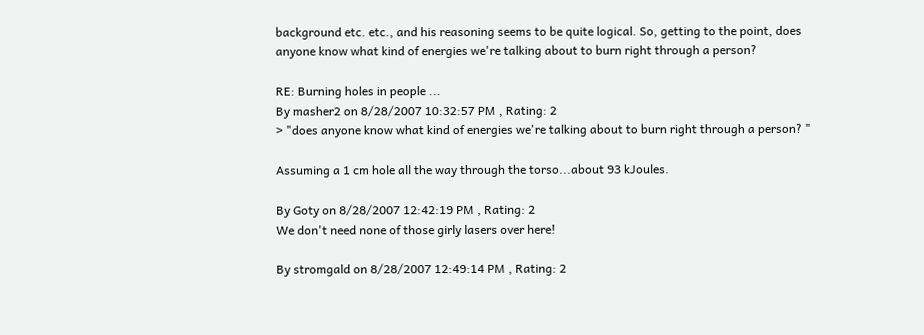background etc. etc., and his reasoning seems to be quite logical. So, getting to the point, does anyone know what kind of energies we're talking about to burn right through a person?

RE: Burning holes in people ...
By masher2 on 8/28/2007 10:32:57 PM , Rating: 2
> "does anyone know what kind of energies we're talking about to burn right through a person? "

Assuming a 1 cm hole all the way through the torso...about 93 kJoules.

By Goty on 8/28/2007 12:42:19 PM , Rating: 2
We don't need none of those girly lasers over here!

By stromgald on 8/28/2007 12:49:14 PM , Rating: 2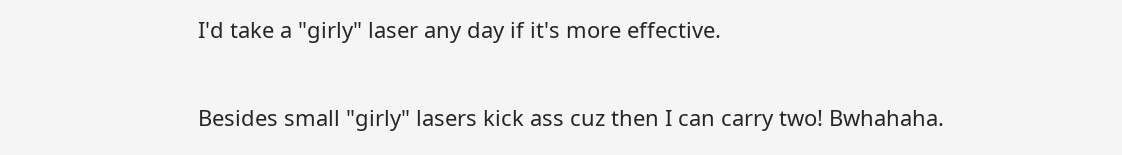I'd take a "girly" laser any day if it's more effective.

Besides small "girly" lasers kick ass cuz then I can carry two! Bwhahaha.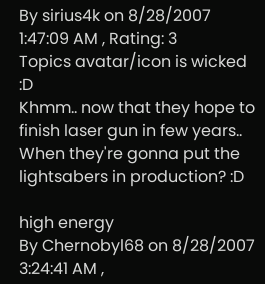By sirius4k on 8/28/2007 1:47:09 AM , Rating: 3
Topics avatar/icon is wicked :D
Khmm.. now that they hope to finish laser gun in few years..
When they're gonna put the lightsabers in production? :D

high energy
By Chernobyl68 on 8/28/2007 3:24:41 AM ,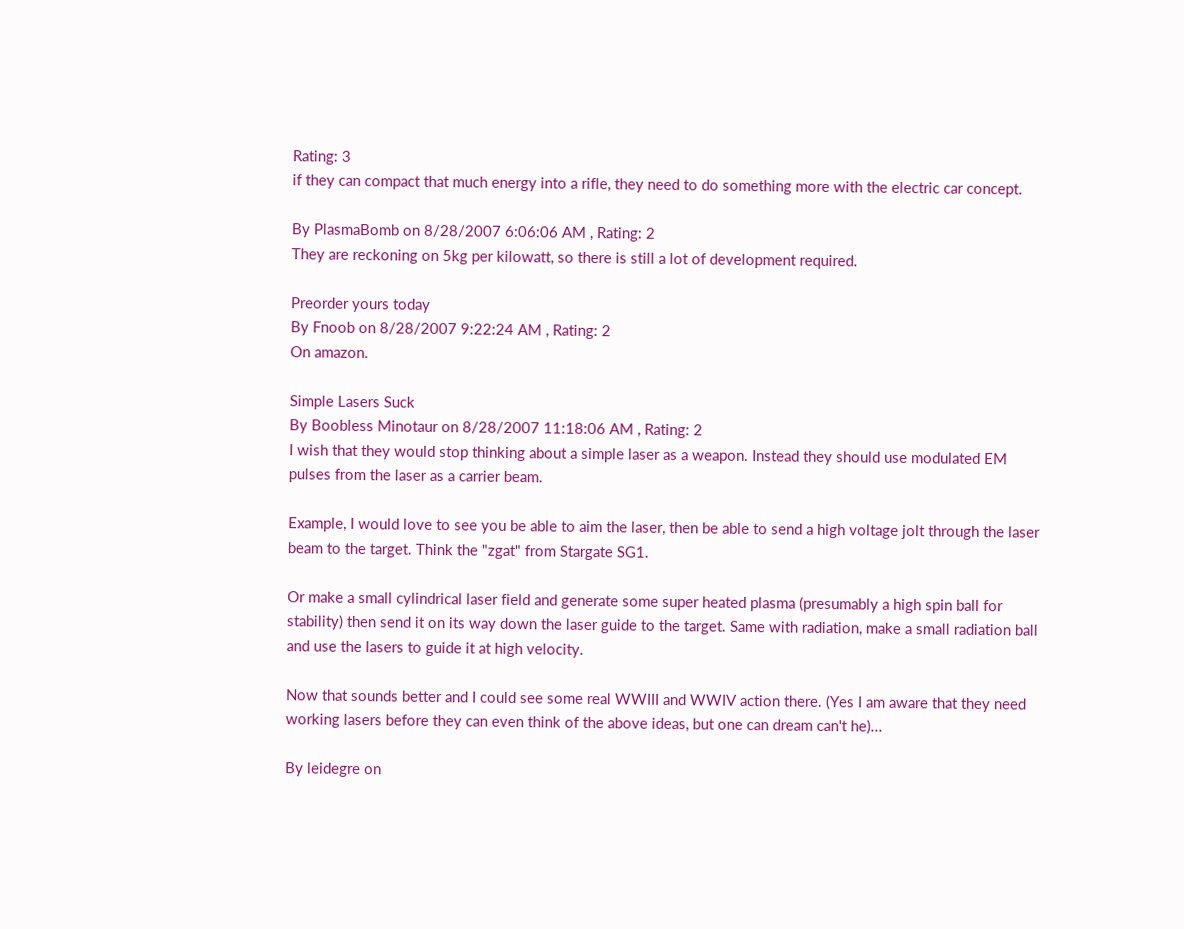Rating: 3
if they can compact that much energy into a rifle, they need to do something more with the electric car concept.

By PlasmaBomb on 8/28/2007 6:06:06 AM , Rating: 2
They are reckoning on 5kg per kilowatt, so there is still a lot of development required.

Preorder yours today
By Fnoob on 8/28/2007 9:22:24 AM , Rating: 2
On amazon.

Simple Lasers Suck
By Boobless Minotaur on 8/28/2007 11:18:06 AM , Rating: 2
I wish that they would stop thinking about a simple laser as a weapon. Instead they should use modulated EM pulses from the laser as a carrier beam.

Example, I would love to see you be able to aim the laser, then be able to send a high voltage jolt through the laser beam to the target. Think the "zgat" from Stargate SG1.

Or make a small cylindrical laser field and generate some super heated plasma (presumably a high spin ball for stability) then send it on its way down the laser guide to the target. Same with radiation, make a small radiation ball and use the lasers to guide it at high velocity.

Now that sounds better and I could see some real WWIII and WWIV action there. (Yes I am aware that they need working lasers before they can even think of the above ideas, but one can dream can't he)...

By leidegre on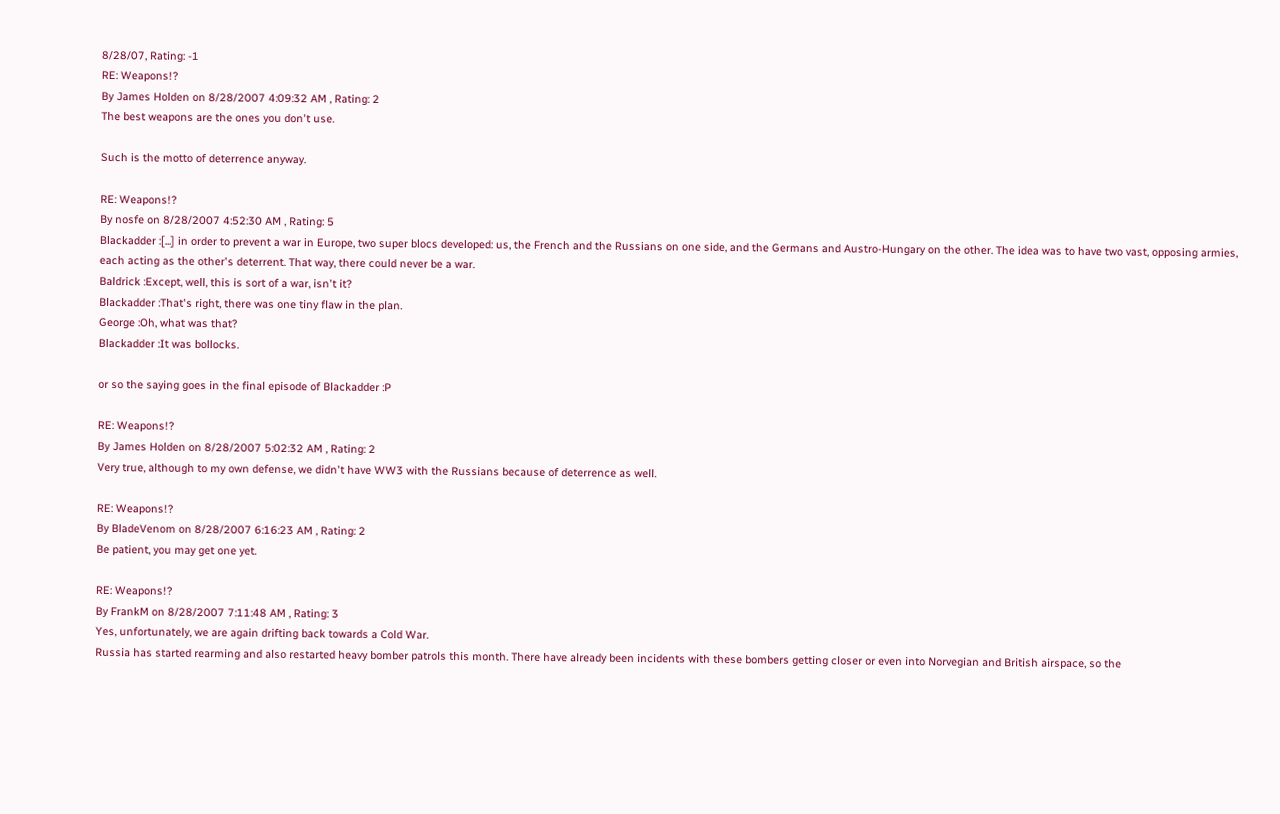8/28/07, Rating: -1
RE: Weapons!?
By James Holden on 8/28/2007 4:09:32 AM , Rating: 2
The best weapons are the ones you don't use.

Such is the motto of deterrence anyway.

RE: Weapons!?
By nosfe on 8/28/2007 4:52:30 AM , Rating: 5
Blackadder :[...] in order to prevent a war in Europe, two super blocs developed: us, the French and the Russians on one side, and the Germans and Austro-Hungary on the other. The idea was to have two vast, opposing armies, each acting as the other's deterrent. That way, there could never be a war.
Baldrick :Except, well, this is sort of a war, isn't it?
Blackadder :That's right, there was one tiny flaw in the plan.
George :Oh, what was that?
Blackadder :It was bollocks.

or so the saying goes in the final episode of Blackadder :P

RE: Weapons!?
By James Holden on 8/28/2007 5:02:32 AM , Rating: 2
Very true, although to my own defense, we didn't have WW3 with the Russians because of deterrence as well.

RE: Weapons!?
By BladeVenom on 8/28/2007 6:16:23 AM , Rating: 2
Be patient, you may get one yet.

RE: Weapons!?
By FrankM on 8/28/2007 7:11:48 AM , Rating: 3
Yes, unfortunately, we are again drifting back towards a Cold War.
Russia has started rearming and also restarted heavy bomber patrols this month. There have already been incidents with these bombers getting closer or even into Norvegian and British airspace, so the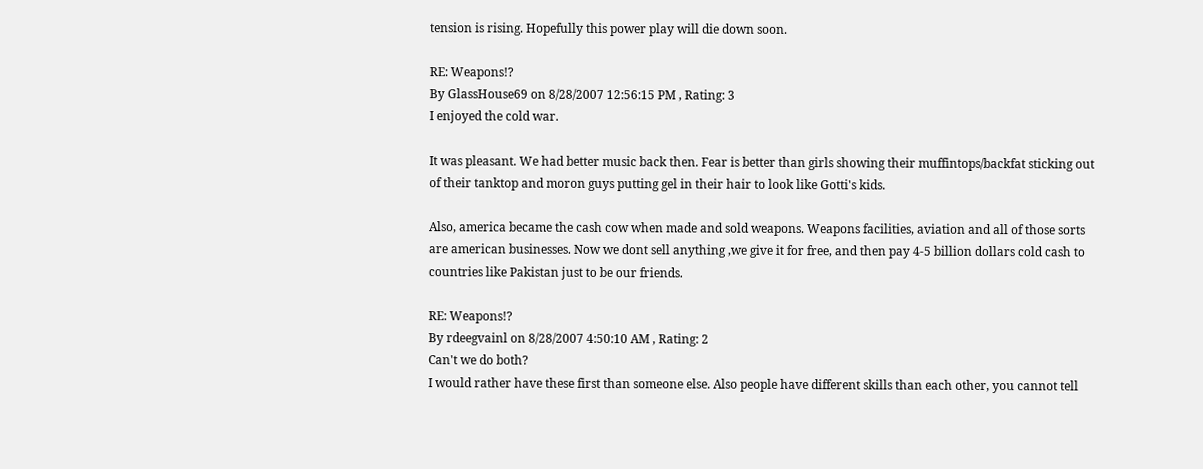tension is rising. Hopefully this power play will die down soon.

RE: Weapons!?
By GlassHouse69 on 8/28/2007 12:56:15 PM , Rating: 3
I enjoyed the cold war.

It was pleasant. We had better music back then. Fear is better than girls showing their muffintops/backfat sticking out of their tanktop and moron guys putting gel in their hair to look like Gotti's kids.

Also, america became the cash cow when made and sold weapons. Weapons facilities, aviation and all of those sorts are american businesses. Now we dont sell anything ,we give it for free, and then pay 4-5 billion dollars cold cash to countries like Pakistan just to be our friends.

RE: Weapons!?
By rdeegvainl on 8/28/2007 4:50:10 AM , Rating: 2
Can't we do both?
I would rather have these first than someone else. Also people have different skills than each other, you cannot tell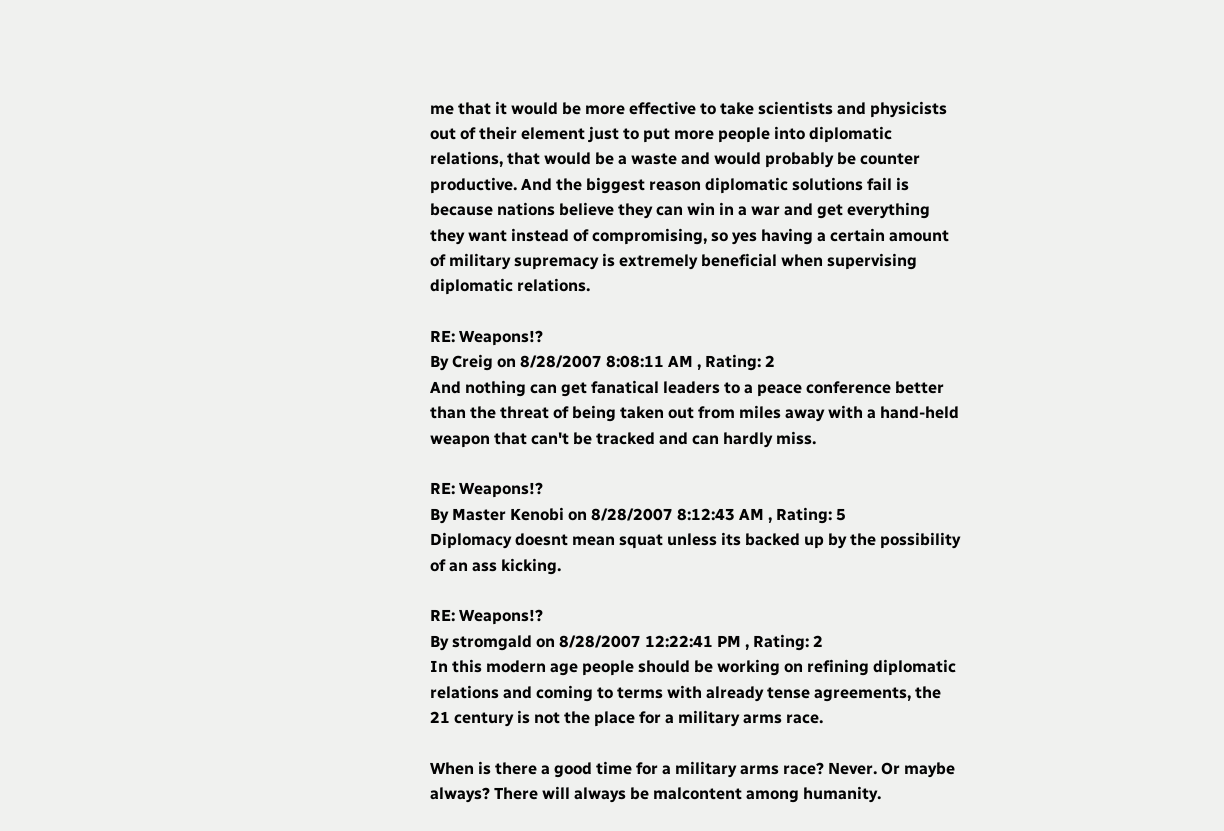me that it would be more effective to take scientists and physicists out of their element just to put more people into diplomatic relations, that would be a waste and would probably be counter productive. And the biggest reason diplomatic solutions fail is because nations believe they can win in a war and get everything they want instead of compromising, so yes having a certain amount of military supremacy is extremely beneficial when supervising diplomatic relations.

RE: Weapons!?
By Creig on 8/28/2007 8:08:11 AM , Rating: 2
And nothing can get fanatical leaders to a peace conference better than the threat of being taken out from miles away with a hand-held weapon that can't be tracked and can hardly miss.

RE: Weapons!?
By Master Kenobi on 8/28/2007 8:12:43 AM , Rating: 5
Diplomacy doesnt mean squat unless its backed up by the possibility of an ass kicking.

RE: Weapons!?
By stromgald on 8/28/2007 12:22:41 PM , Rating: 2
In this modern age people should be working on refining diplomatic relations and coming to terms with already tense agreements, the 21 century is not the place for a military arms race.

When is there a good time for a military arms race? Never. Or maybe always? There will always be malcontent among humanity.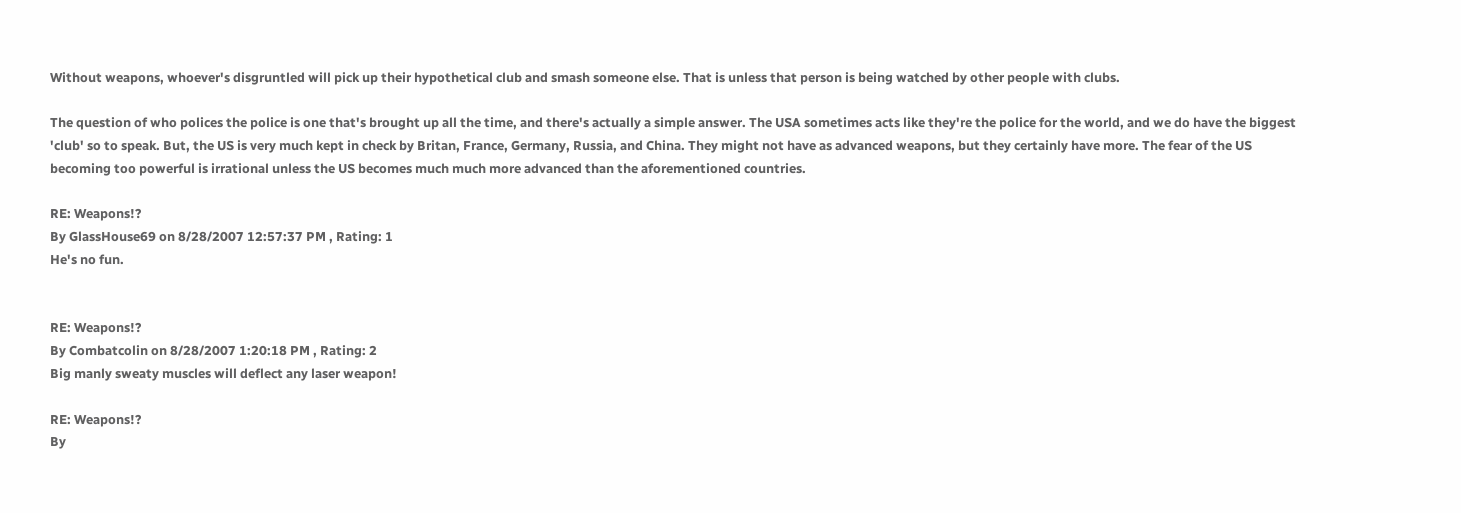Without weapons, whoever's disgruntled will pick up their hypothetical club and smash someone else. That is unless that person is being watched by other people with clubs.

The question of who polices the police is one that's brought up all the time, and there's actually a simple answer. The USA sometimes acts like they're the police for the world, and we do have the biggest 'club' so to speak. But, the US is very much kept in check by Britan, France, Germany, Russia, and China. They might not have as advanced weapons, but they certainly have more. The fear of the US becoming too powerful is irrational unless the US becomes much much more advanced than the aforementioned countries.

RE: Weapons!?
By GlassHouse69 on 8/28/2007 12:57:37 PM , Rating: 1
He's no fun.


RE: Weapons!?
By Combatcolin on 8/28/2007 1:20:18 PM , Rating: 2
Big manly sweaty muscles will deflect any laser weapon!

RE: Weapons!?
By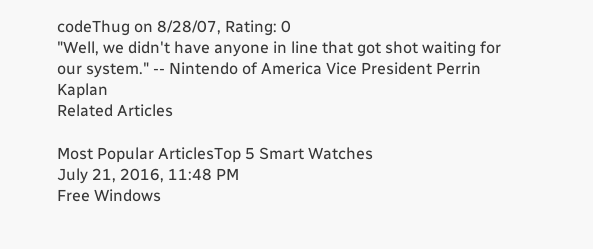codeThug on 8/28/07, Rating: 0
"Well, we didn't have anyone in line that got shot waiting for our system." -- Nintendo of America Vice President Perrin Kaplan
Related Articles

Most Popular ArticlesTop 5 Smart Watches
July 21, 2016, 11:48 PM
Free Windows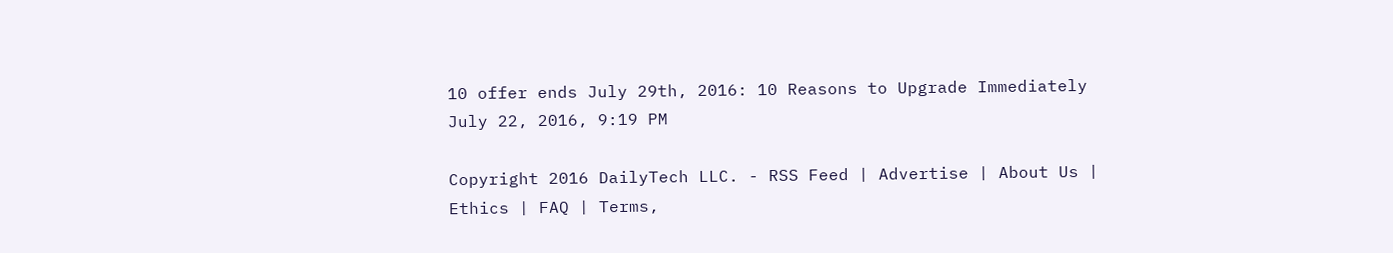10 offer ends July 29th, 2016: 10 Reasons to Upgrade Immediately
July 22, 2016, 9:19 PM

Copyright 2016 DailyTech LLC. - RSS Feed | Advertise | About Us | Ethics | FAQ | Terms,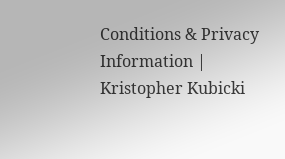Conditions & Privacy Information | Kristopher Kubicki